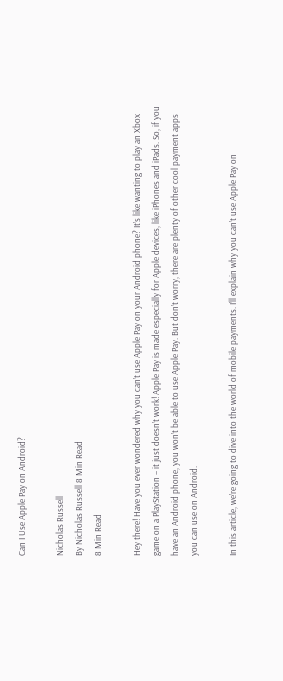Can I Use Apple Pay on Android?

Nicholas Russell
By Nicholas Russell 8 Min Read
8 Min Read

Hey there! Have you ever wondered why you can’t use Apple Pay on your Android phone? It’s like wanting to play an Xbox game on a PlayStation – it just doesn’t work! Apple Pay is made especially for Apple devices, like iPhones and iPads. So, if you have an Android phone, you won’t be able to use Apple Pay. But don’t worry, there are plenty of other cool payment apps you can use on Android.

In this article, we’re going to dive into the world of mobile payments. I’ll explain why you can’t use Apple Pay on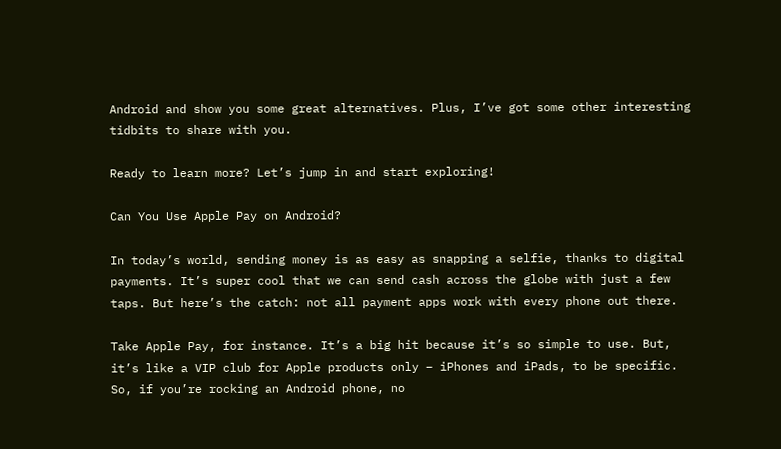Android and show you some great alternatives. Plus, I’ve got some other interesting tidbits to share with you.

Ready to learn more? Let’s jump in and start exploring!

Can You Use Apple Pay on Android?

In today’s world, sending money is as easy as snapping a selfie, thanks to digital payments. It’s super cool that we can send cash across the globe with just a few taps. But here’s the catch: not all payment apps work with every phone out there.

Take Apple Pay, for instance. It’s a big hit because it’s so simple to use. But, it’s like a VIP club for Apple products only – iPhones and iPads, to be specific. So, if you’re rocking an Android phone, no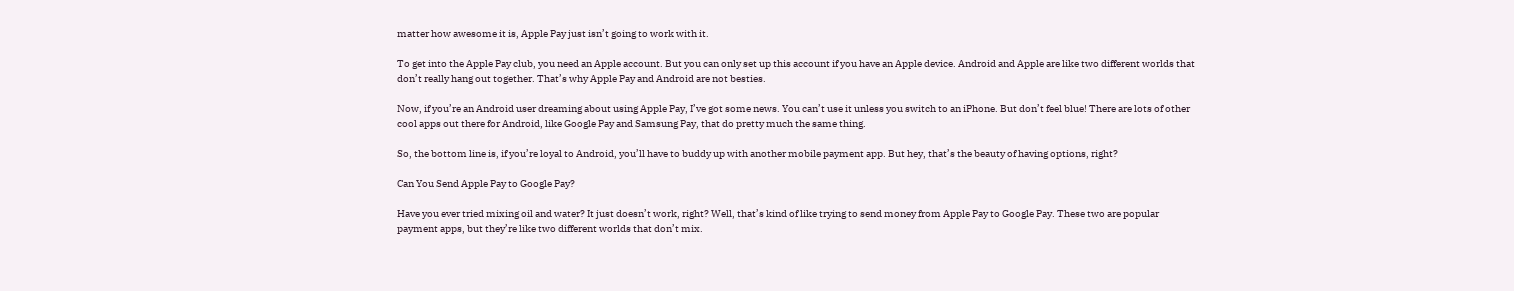matter how awesome it is, Apple Pay just isn’t going to work with it.

To get into the Apple Pay club, you need an Apple account. But you can only set up this account if you have an Apple device. Android and Apple are like two different worlds that don’t really hang out together. That’s why Apple Pay and Android are not besties.

Now, if you’re an Android user dreaming about using Apple Pay, I’ve got some news. You can’t use it unless you switch to an iPhone. But don’t feel blue! There are lots of other cool apps out there for Android, like Google Pay and Samsung Pay, that do pretty much the same thing.

So, the bottom line is, if you’re loyal to Android, you’ll have to buddy up with another mobile payment app. But hey, that’s the beauty of having options, right?

Can You Send Apple Pay to Google Pay?

Have you ever tried mixing oil and water? It just doesn’t work, right? Well, that’s kind of like trying to send money from Apple Pay to Google Pay. These two are popular payment apps, but they’re like two different worlds that don’t mix.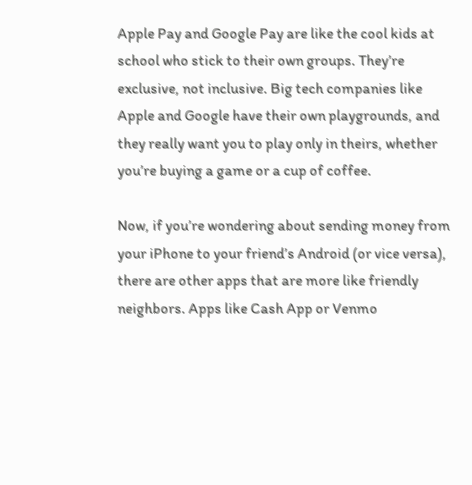Apple Pay and Google Pay are like the cool kids at school who stick to their own groups. They’re exclusive, not inclusive. Big tech companies like Apple and Google have their own playgrounds, and they really want you to play only in theirs, whether you’re buying a game or a cup of coffee.

Now, if you’re wondering about sending money from your iPhone to your friend’s Android (or vice versa), there are other apps that are more like friendly neighbors. Apps like Cash App or Venmo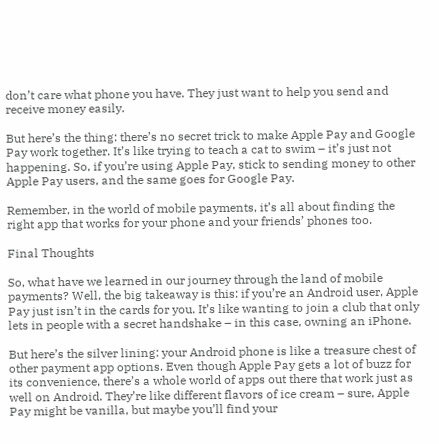don’t care what phone you have. They just want to help you send and receive money easily.

But here’s the thing: there’s no secret trick to make Apple Pay and Google Pay work together. It’s like trying to teach a cat to swim – it’s just not happening. So, if you’re using Apple Pay, stick to sending money to other Apple Pay users, and the same goes for Google Pay.

Remember, in the world of mobile payments, it’s all about finding the right app that works for your phone and your friends’ phones too.

Final Thoughts

So, what have we learned in our journey through the land of mobile payments? Well, the big takeaway is this: if you’re an Android user, Apple Pay just isn’t in the cards for you. It’s like wanting to join a club that only lets in people with a secret handshake – in this case, owning an iPhone.

But here’s the silver lining: your Android phone is like a treasure chest of other payment app options. Even though Apple Pay gets a lot of buzz for its convenience, there’s a whole world of apps out there that work just as well on Android. They’re like different flavors of ice cream – sure, Apple Pay might be vanilla, but maybe you’ll find your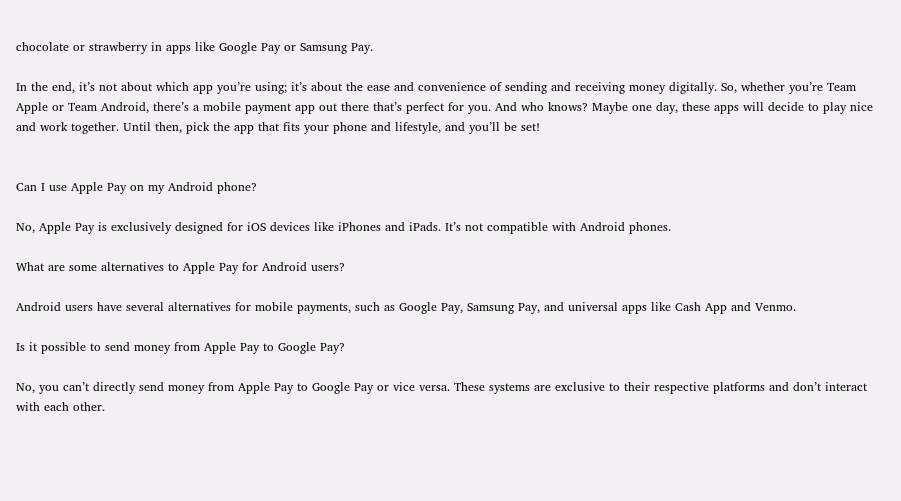chocolate or strawberry in apps like Google Pay or Samsung Pay.

In the end, it’s not about which app you’re using; it’s about the ease and convenience of sending and receiving money digitally. So, whether you’re Team Apple or Team Android, there’s a mobile payment app out there that’s perfect for you. And who knows? Maybe one day, these apps will decide to play nice and work together. Until then, pick the app that fits your phone and lifestyle, and you’ll be set!


Can I use Apple Pay on my Android phone?

No, Apple Pay is exclusively designed for iOS devices like iPhones and iPads. It’s not compatible with Android phones.

What are some alternatives to Apple Pay for Android users?

Android users have several alternatives for mobile payments, such as Google Pay, Samsung Pay, and universal apps like Cash App and Venmo.

Is it possible to send money from Apple Pay to Google Pay?

No, you can’t directly send money from Apple Pay to Google Pay or vice versa. These systems are exclusive to their respective platforms and don’t interact with each other.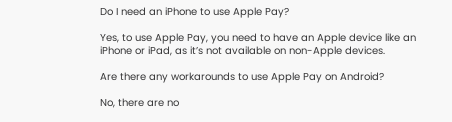Do I need an iPhone to use Apple Pay?

Yes, to use Apple Pay, you need to have an Apple device like an iPhone or iPad, as it’s not available on non-Apple devices.

Are there any workarounds to use Apple Pay on Android?

No, there are no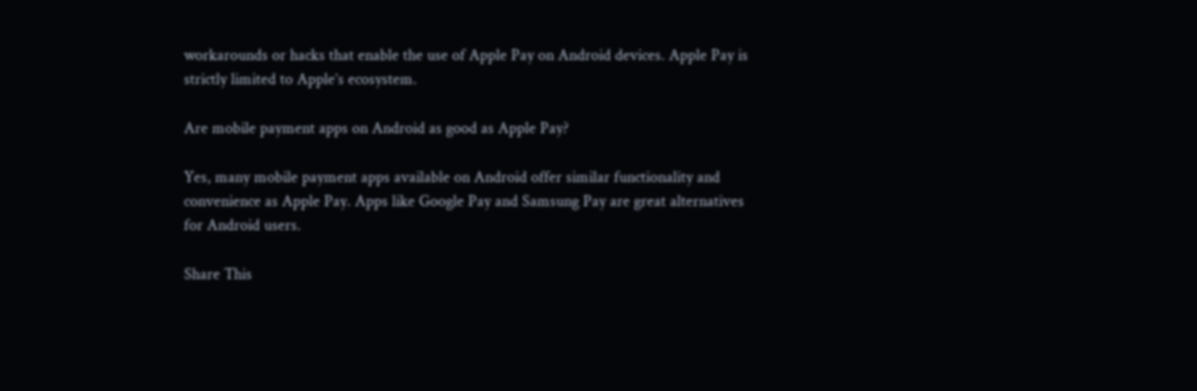workarounds or hacks that enable the use of Apple Pay on Android devices. Apple Pay is strictly limited to Apple’s ecosystem.

Are mobile payment apps on Android as good as Apple Pay?

Yes, many mobile payment apps available on Android offer similar functionality and convenience as Apple Pay. Apps like Google Pay and Samsung Pay are great alternatives for Android users.

Share This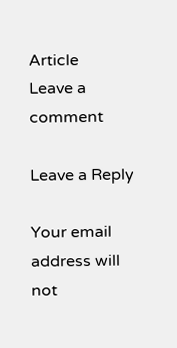Article
Leave a comment

Leave a Reply

Your email address will not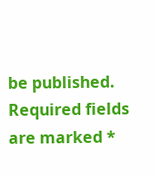be published. Required fields are marked *